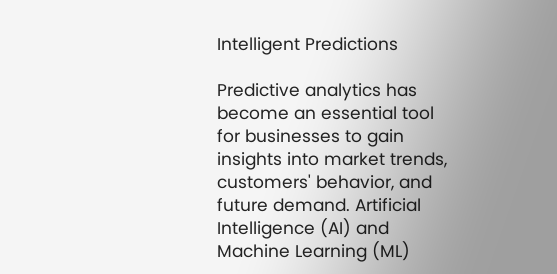Intelligent Predictions

Predictive analytics has become an essential tool for businesses to gain insights into market trends, customers' behavior, and future demand. Artificial Intelligence (AI) and Machine Learning (ML)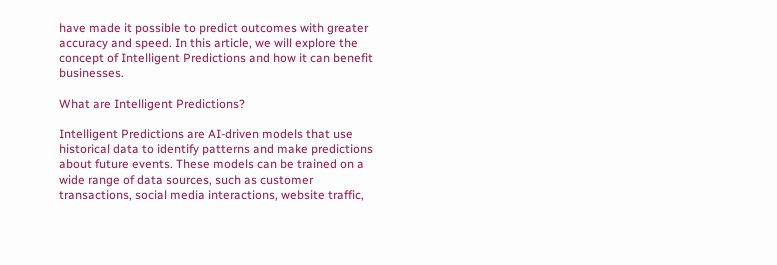have made it possible to predict outcomes with greater accuracy and speed. In this article, we will explore the concept of Intelligent Predictions and how it can benefit businesses.

What are Intelligent Predictions?

Intelligent Predictions are AI-driven models that use historical data to identify patterns and make predictions about future events. These models can be trained on a wide range of data sources, such as customer transactions, social media interactions, website traffic,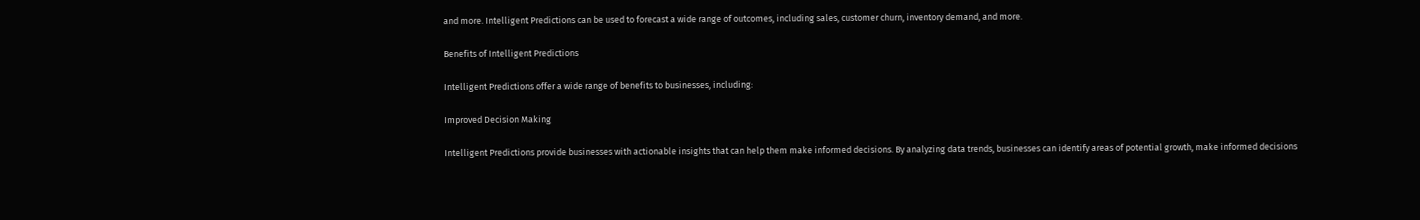and more. Intelligent Predictions can be used to forecast a wide range of outcomes, including sales, customer churn, inventory demand, and more.

Benefits of Intelligent Predictions

Intelligent Predictions offer a wide range of benefits to businesses, including:

Improved Decision Making

Intelligent Predictions provide businesses with actionable insights that can help them make informed decisions. By analyzing data trends, businesses can identify areas of potential growth, make informed decisions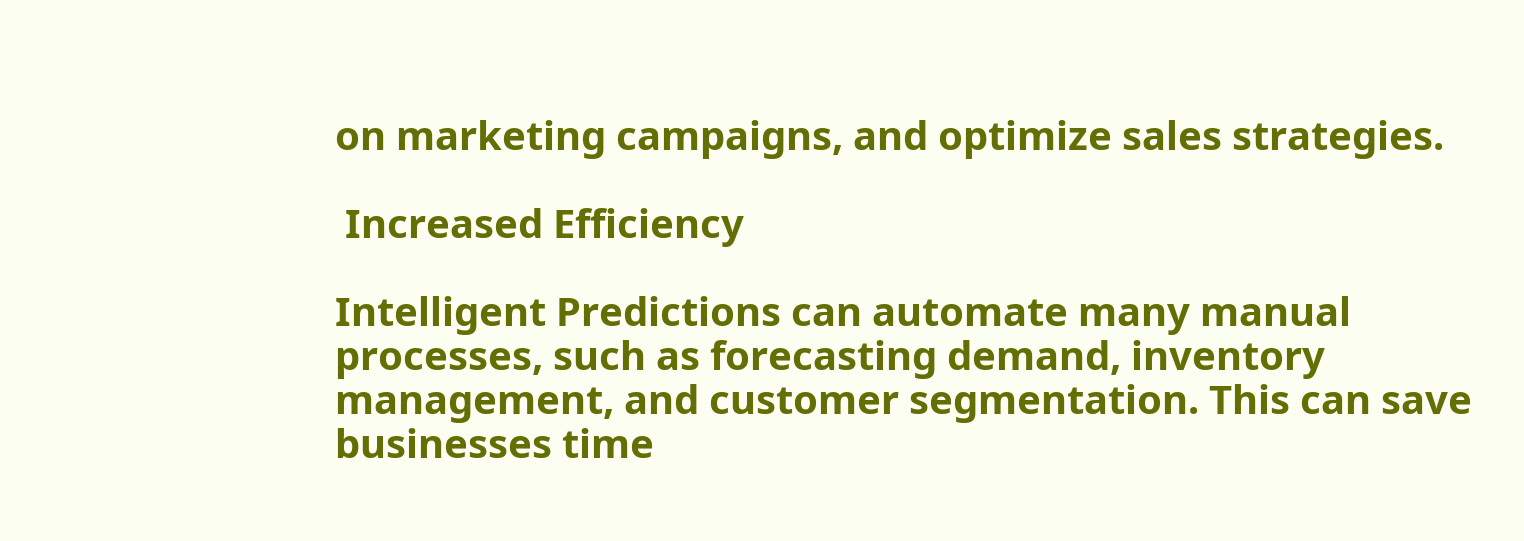on marketing campaigns, and optimize sales strategies.

 Increased Efficiency

Intelligent Predictions can automate many manual processes, such as forecasting demand, inventory management, and customer segmentation. This can save businesses time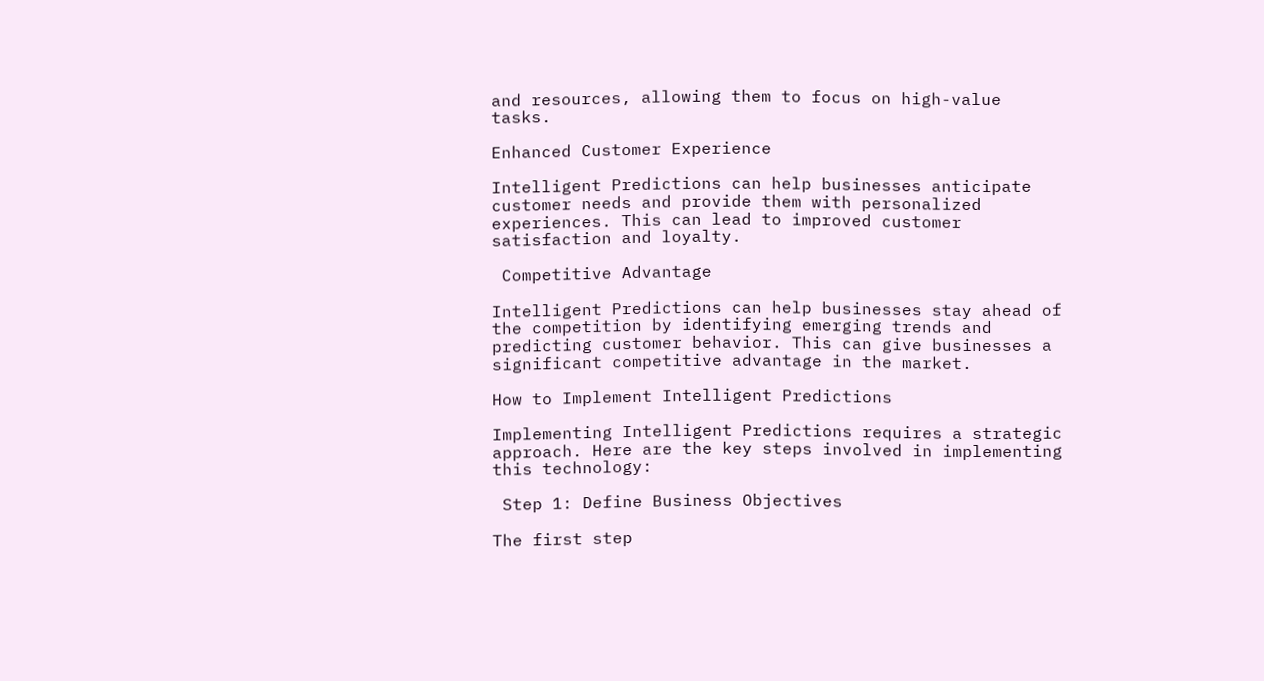and resources, allowing them to focus on high-value tasks.

Enhanced Customer Experience

Intelligent Predictions can help businesses anticipate customer needs and provide them with personalized experiences. This can lead to improved customer satisfaction and loyalty.

 Competitive Advantage

Intelligent Predictions can help businesses stay ahead of the competition by identifying emerging trends and predicting customer behavior. This can give businesses a significant competitive advantage in the market.

How to Implement Intelligent Predictions

Implementing Intelligent Predictions requires a strategic approach. Here are the key steps involved in implementing this technology:

 Step 1: Define Business Objectives

The first step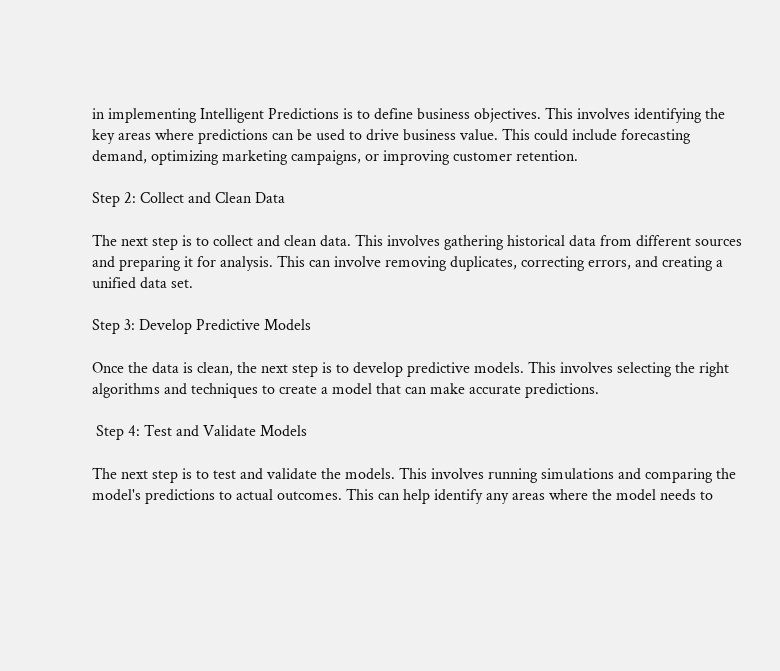in implementing Intelligent Predictions is to define business objectives. This involves identifying the key areas where predictions can be used to drive business value. This could include forecasting demand, optimizing marketing campaigns, or improving customer retention.

Step 2: Collect and Clean Data

The next step is to collect and clean data. This involves gathering historical data from different sources and preparing it for analysis. This can involve removing duplicates, correcting errors, and creating a unified data set.

Step 3: Develop Predictive Models

Once the data is clean, the next step is to develop predictive models. This involves selecting the right algorithms and techniques to create a model that can make accurate predictions.

 Step 4: Test and Validate Models

The next step is to test and validate the models. This involves running simulations and comparing the model's predictions to actual outcomes. This can help identify any areas where the model needs to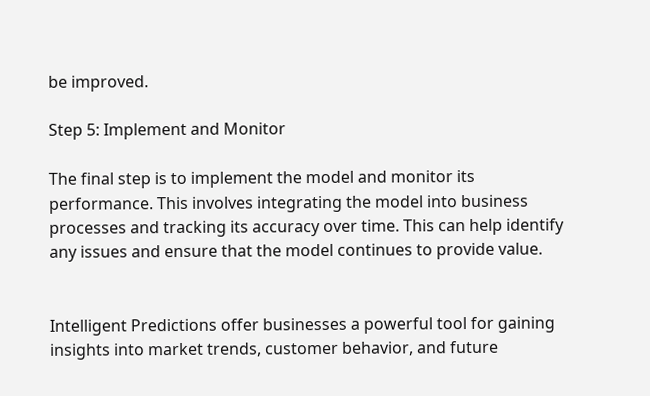be improved.

Step 5: Implement and Monitor

The final step is to implement the model and monitor its performance. This involves integrating the model into business processes and tracking its accuracy over time. This can help identify any issues and ensure that the model continues to provide value.


Intelligent Predictions offer businesses a powerful tool for gaining insights into market trends, customer behavior, and future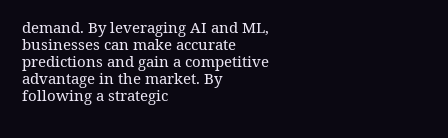demand. By leveraging AI and ML, businesses can make accurate predictions and gain a competitive advantage in the market. By following a strategic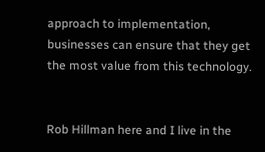approach to implementation, businesses can ensure that they get the most value from this technology.


Rob Hillman here and I live in the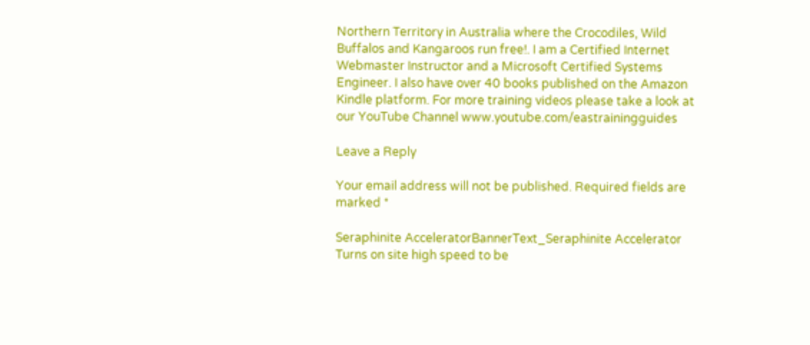Northern Territory in Australia where the Crocodiles, Wild Buffalos and Kangaroos run free!. I am a Certified Internet Webmaster Instructor and a Microsoft Certified Systems Engineer. I also have over 40 books published on the Amazon Kindle platform. For more training videos please take a look at our YouTube Channel www.youtube.com/eastrainingguides

Leave a Reply

Your email address will not be published. Required fields are marked *

Seraphinite AcceleratorBannerText_Seraphinite Accelerator
Turns on site high speed to be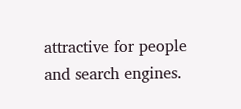attractive for people and search engines.